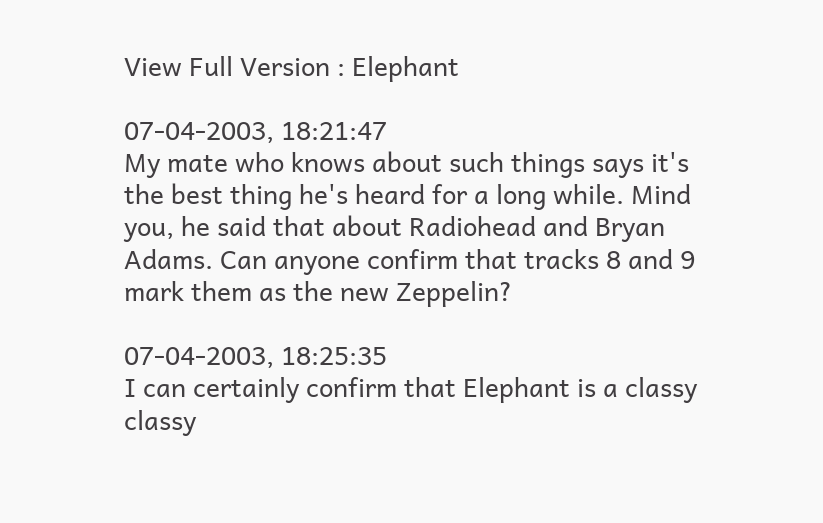View Full Version : Elephant

07-04-2003, 18:21:47
My mate who knows about such things says it's the best thing he's heard for a long while. Mind you, he said that about Radiohead and Bryan Adams. Can anyone confirm that tracks 8 and 9 mark them as the new Zeppelin?

07-04-2003, 18:25:35
I can certainly confirm that Elephant is a classy classy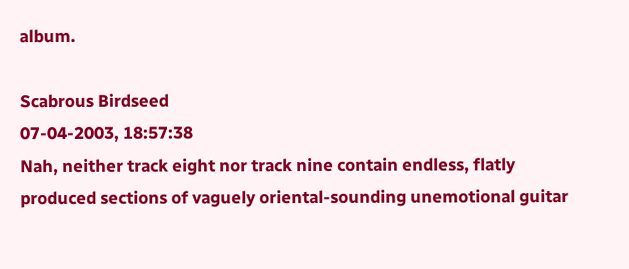album.

Scabrous Birdseed
07-04-2003, 18:57:38
Nah, neither track eight nor track nine contain endless, flatly produced sections of vaguely oriental-sounding unemotional guitar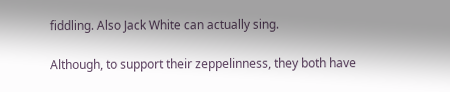fiddling. Also Jack White can actually sing.

Although, to support their zeppelinness, they both have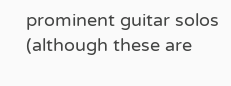prominent guitar solos (although these are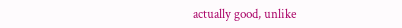actually good, unlike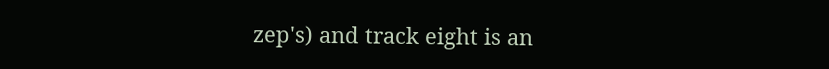zep's) and track eight is an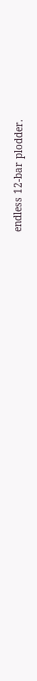endless 12-bar plodder.